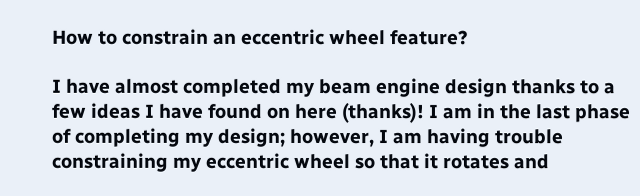How to constrain an eccentric wheel feature?

I have almost completed my beam engine design thanks to a few ideas I have found on here (thanks)! I am in the last phase of completing my design; however, I am having trouble constraining my eccentric wheel so that it rotates and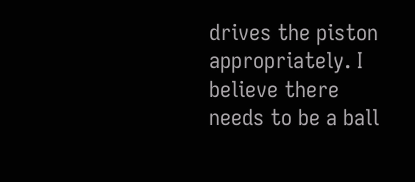drives the piston appropriately. I believe there needs to be a ball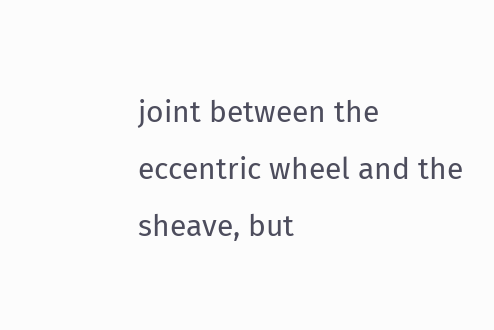joint between the eccentric wheel and the sheave, but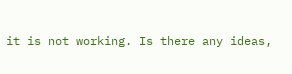it is not working. Is there any ideas,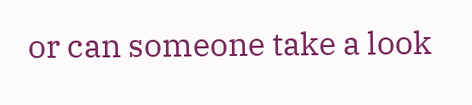or can someone take a look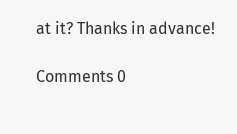at it? Thanks in advance!

Comments 0